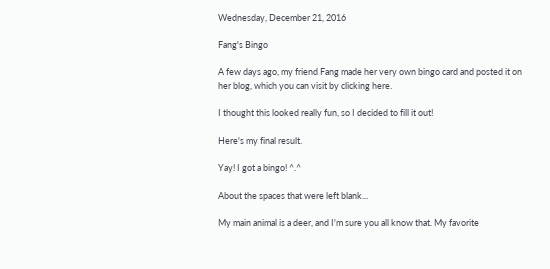Wednesday, December 21, 2016

Fang's Bingo

A few days ago, my friend Fang made her very own bingo card and posted it on her blog, which you can visit by clicking here.

I thought this looked really fun, so I decided to fill it out!

Here's my final result.

Yay! I got a bingo! ^.^

About the spaces that were left blank...

My main animal is a deer, and I'm sure you all know that. My favorite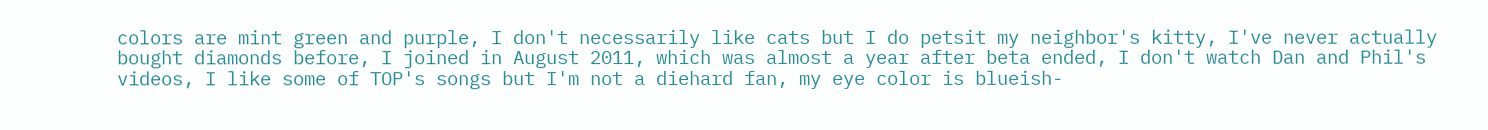colors are mint green and purple, I don't necessarily like cats but I do petsit my neighbor's kitty, I've never actually bought diamonds before, I joined in August 2011, which was almost a year after beta ended, I don't watch Dan and Phil's videos, I like some of TOP's songs but I'm not a diehard fan, my eye color is blueish-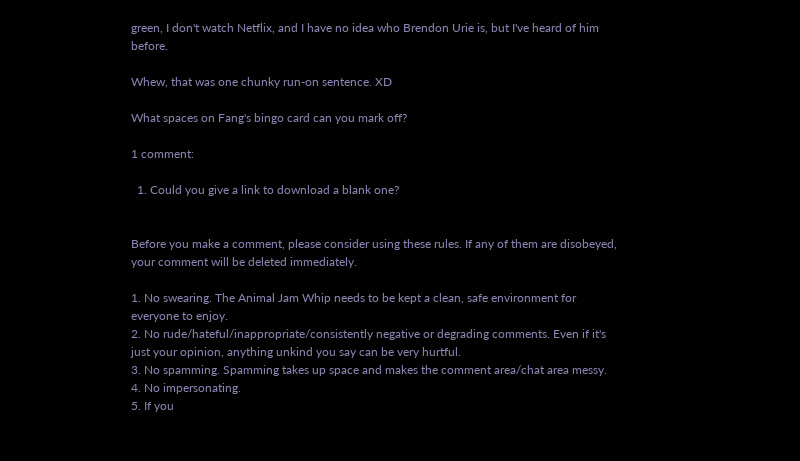green, I don't watch Netflix, and I have no idea who Brendon Urie is, but I've heard of him before.

Whew, that was one chunky run-on sentence. XD

What spaces on Fang's bingo card can you mark off?

1 comment:

  1. Could you give a link to download a blank one?


Before you make a comment, please consider using these rules. If any of them are disobeyed, your comment will be deleted immediately.

1. No swearing. The Animal Jam Whip needs to be kept a clean, safe environment for everyone to enjoy.
2. No rude/hateful/inappropriate/consistently negative or degrading comments. Even if it's just your opinion, anything unkind you say can be very hurtful.
3. No spamming. Spamming takes up space and makes the comment area/chat area messy.
4. No impersonating.
5. If you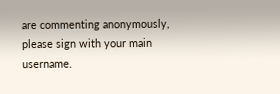are commenting anonymously, please sign with your main username.